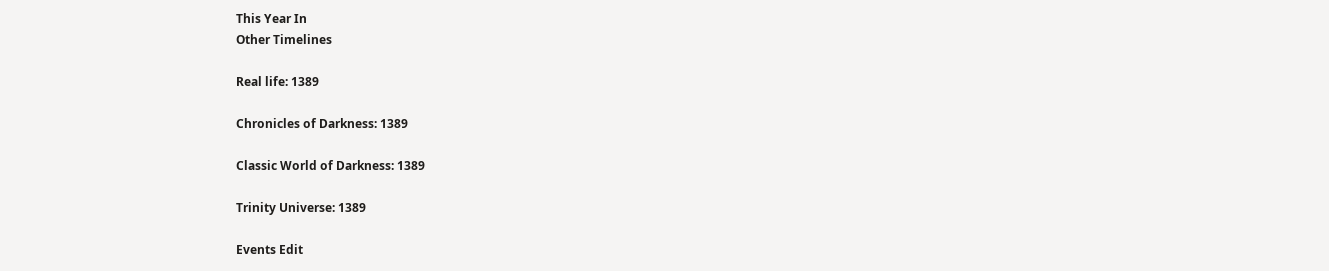This Year In
Other Timelines

Real life: 1389

Chronicles of Darkness: 1389

Classic World of Darkness: 1389

Trinity Universe: 1389

Events Edit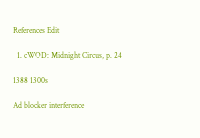References Edit

  1. cWOD: Midnight Circus, p. 24

1388 1300s

Ad blocker interference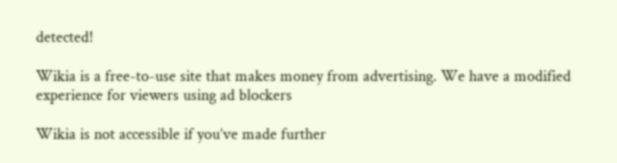detected!

Wikia is a free-to-use site that makes money from advertising. We have a modified experience for viewers using ad blockers

Wikia is not accessible if you’ve made further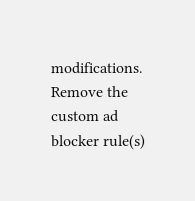modifications. Remove the custom ad blocker rule(s)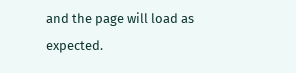and the page will load as expected.